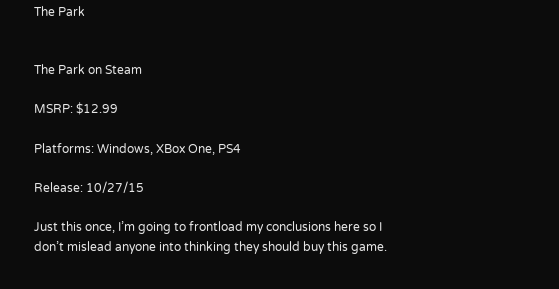The Park


The Park on Steam

MSRP: $12.99

Platforms: Windows, XBox One, PS4

Release: 10/27/15

Just this once, I’m going to frontload my conclusions here so I don’t mislead anyone into thinking they should buy this game.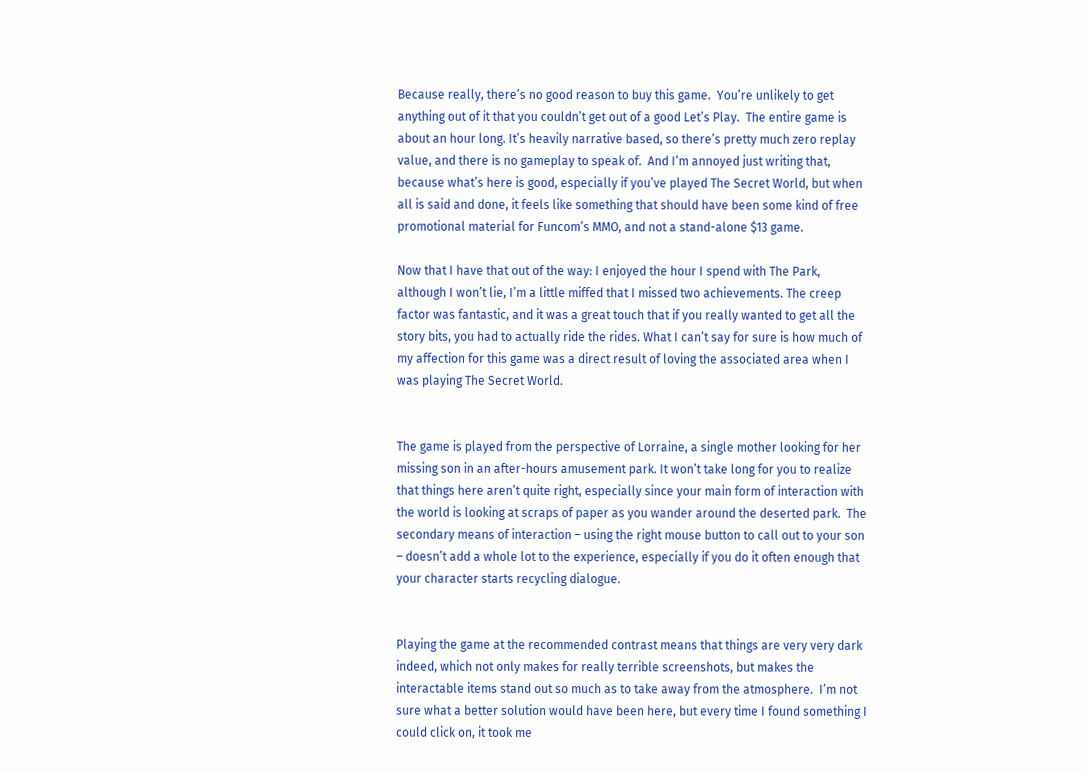Because really, there’s no good reason to buy this game.  You’re unlikely to get anything out of it that you couldn’t get out of a good Let’s Play.  The entire game is about an hour long. It’s heavily narrative based, so there’s pretty much zero replay value, and there is no gameplay to speak of.  And I’m annoyed just writing that, because what’s here is good, especially if you’ve played The Secret World, but when all is said and done, it feels like something that should have been some kind of free promotional material for Funcom’s MMO, and not a stand-alone $13 game.

Now that I have that out of the way: I enjoyed the hour I spend with The Park, although I won’t lie, I’m a little miffed that I missed two achievements. The creep factor was fantastic, and it was a great touch that if you really wanted to get all the story bits, you had to actually ride the rides. What I can’t say for sure is how much of my affection for this game was a direct result of loving the associated area when I was playing The Secret World.


The game is played from the perspective of Lorraine, a single mother looking for her missing son in an after-hours amusement park. It won’t take long for you to realize that things here aren’t quite right, especially since your main form of interaction with the world is looking at scraps of paper as you wander around the deserted park.  The secondary means of interaction – using the right mouse button to call out to your son – doesn’t add a whole lot to the experience, especially if you do it often enough that your character starts recycling dialogue.


Playing the game at the recommended contrast means that things are very very dark indeed, which not only makes for really terrible screenshots, but makes the interactable items stand out so much as to take away from the atmosphere.  I’m not sure what a better solution would have been here, but every time I found something I could click on, it took me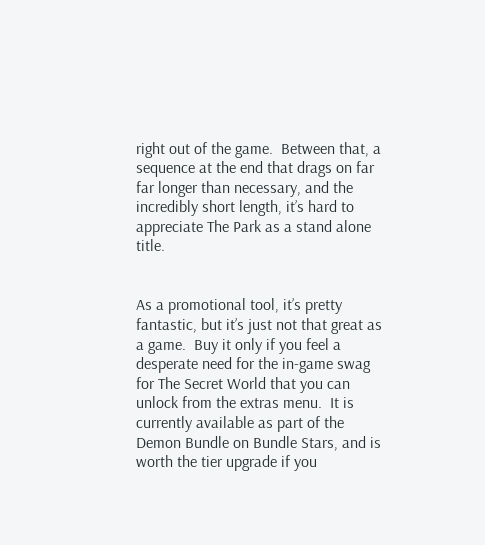right out of the game.  Between that, a sequence at the end that drags on far far longer than necessary, and the incredibly short length, it’s hard to appreciate The Park as a stand alone title.


As a promotional tool, it’s pretty fantastic, but it’s just not that great as a game.  Buy it only if you feel a desperate need for the in-game swag for The Secret World that you can unlock from the extras menu.  It is currently available as part of the Demon Bundle on Bundle Stars, and is worth the tier upgrade if you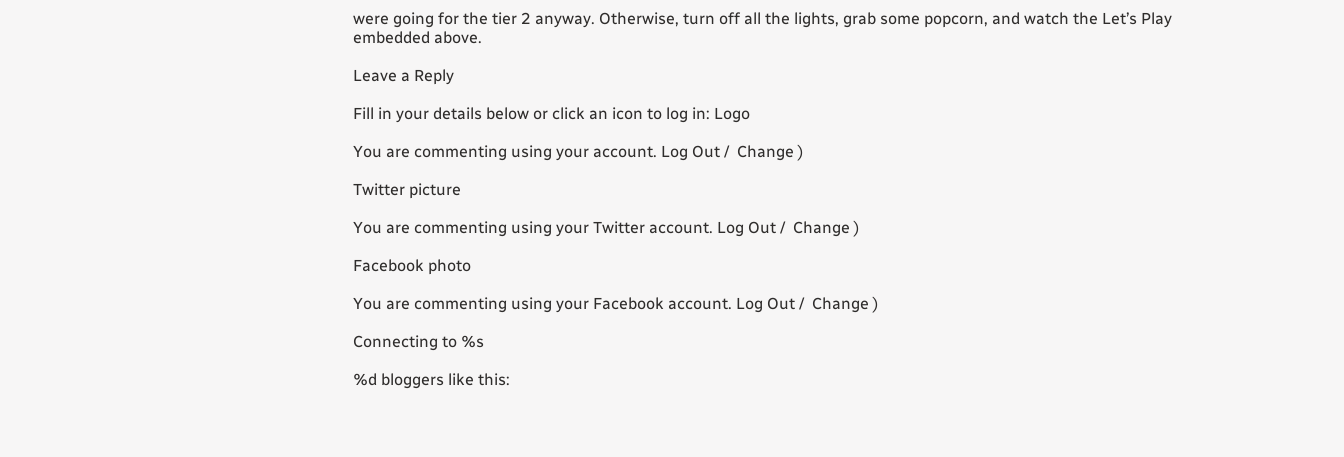were going for the tier 2 anyway. Otherwise, turn off all the lights, grab some popcorn, and watch the Let’s Play embedded above.

Leave a Reply

Fill in your details below or click an icon to log in: Logo

You are commenting using your account. Log Out /  Change )

Twitter picture

You are commenting using your Twitter account. Log Out /  Change )

Facebook photo

You are commenting using your Facebook account. Log Out /  Change )

Connecting to %s

%d bloggers like this: